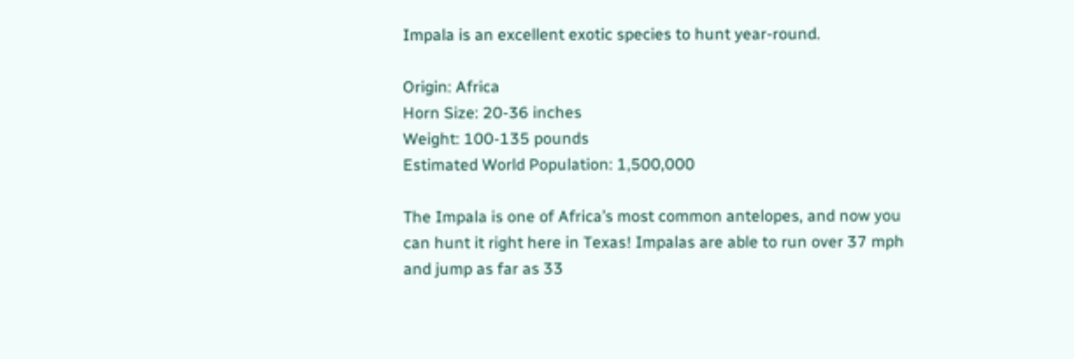Impala is an excellent exotic species to hunt year-round.

Origin: Africa
Horn Size: 20-36 inches
Weight: 100-135 pounds
Estimated World Population: 1,500,000

The Impala is one of Africa’s most common antelopes, and now you can hunt it right here in Texas! Impalas are able to run over 37 mph and jump as far as 33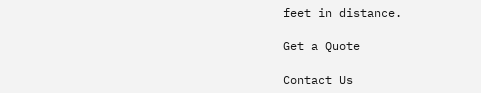feet in distance.

Get a Quote

Contact Us